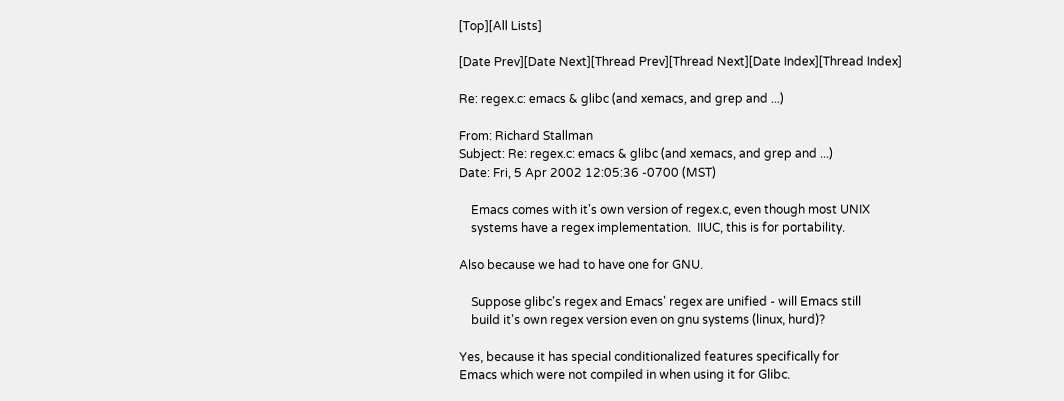[Top][All Lists]

[Date Prev][Date Next][Thread Prev][Thread Next][Date Index][Thread Index]

Re: regex.c: emacs & glibc (and xemacs, and grep and ...)

From: Richard Stallman
Subject: Re: regex.c: emacs & glibc (and xemacs, and grep and ...)
Date: Fri, 5 Apr 2002 12:05:36 -0700 (MST)

    Emacs comes with it's own version of regex.c, even though most UNIX
    systems have a regex implementation.  IIUC, this is for portability.

Also because we had to have one for GNU.

    Suppose glibc's regex and Emacs' regex are unified - will Emacs still
    build it's own regex version even on gnu systems (linux, hurd)?

Yes, because it has special conditionalized features specifically for
Emacs which were not compiled in when using it for Glibc.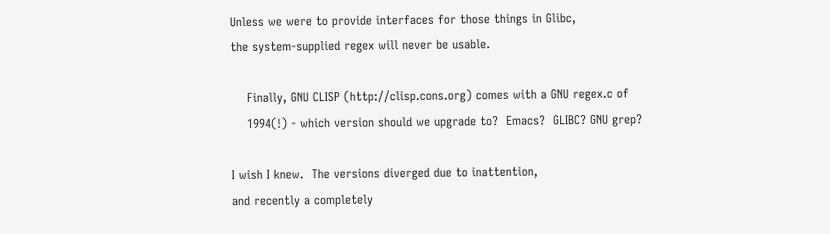Unless we were to provide interfaces for those things in Glibc,
the system-supplied regex will never be usable.

    Finally, GNU CLISP (http://clisp.cons.org) comes with a GNU regex.c of
    1994(!) - which version should we upgrade to?  Emacs?  GLIBC? GNU grep?

I wish I knew.  The versions diverged due to inattention,
and recently a completely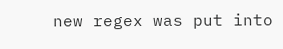new regex was put into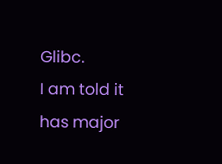Glibc.
I am told it has major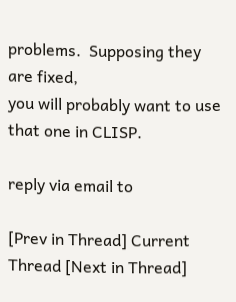problems.  Supposing they are fixed,
you will probably want to use that one in CLISP.

reply via email to

[Prev in Thread] Current Thread [Next in Thread]